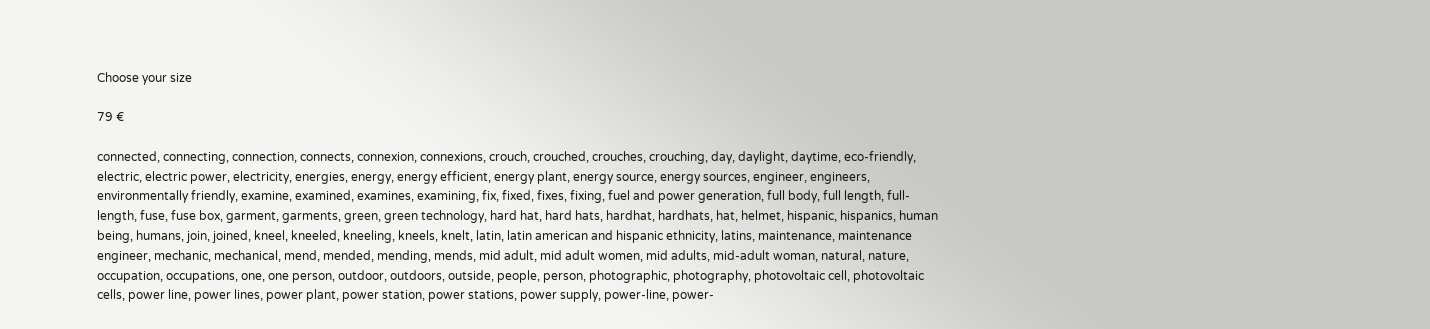Choose your size

79 €

connected, connecting, connection, connects, connexion, connexions, crouch, crouched, crouches, crouching, day, daylight, daytime, eco-friendly, electric, electric power, electricity, energies, energy, energy efficient, energy plant, energy source, energy sources, engineer, engineers, environmentally friendly, examine, examined, examines, examining, fix, fixed, fixes, fixing, fuel and power generation, full body, full length, full-length, fuse, fuse box, garment, garments, green, green technology, hard hat, hard hats, hardhat, hardhats, hat, helmet, hispanic, hispanics, human being, humans, join, joined, kneel, kneeled, kneeling, kneels, knelt, latin, latin american and hispanic ethnicity, latins, maintenance, maintenance engineer, mechanic, mechanical, mend, mended, mending, mends, mid adult, mid adult women, mid adults, mid-adult woman, natural, nature, occupation, occupations, one, one person, outdoor, outdoors, outside, people, person, photographic, photography, photovoltaic cell, photovoltaic cells, power line, power lines, power plant, power station, power stations, power supply, power-line, power-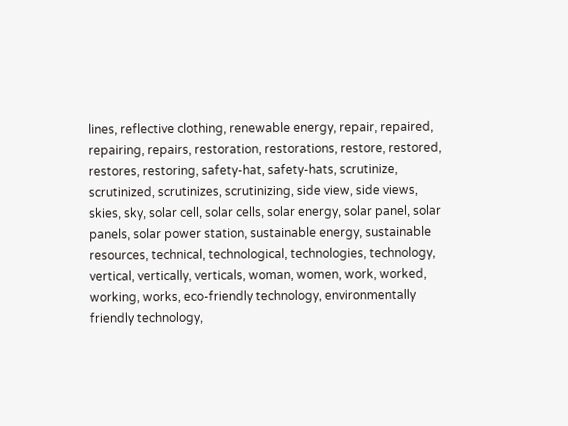lines, reflective clothing, renewable energy, repair, repaired, repairing, repairs, restoration, restorations, restore, restored, restores, restoring, safety-hat, safety-hats, scrutinize, scrutinized, scrutinizes, scrutinizing, side view, side views, skies, sky, solar cell, solar cells, solar energy, solar panel, solar panels, solar power station, sustainable energy, sustainable resources, technical, technological, technologies, technology, vertical, vertically, verticals, woman, women, work, worked, working, works, eco-friendly technology, environmentally friendly technology,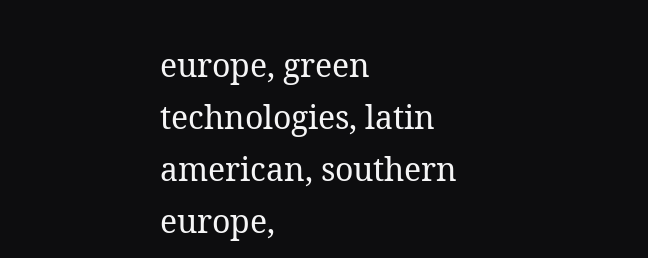europe, green technologies, latin american, southern europe,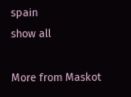spain
show all

More from Maskot